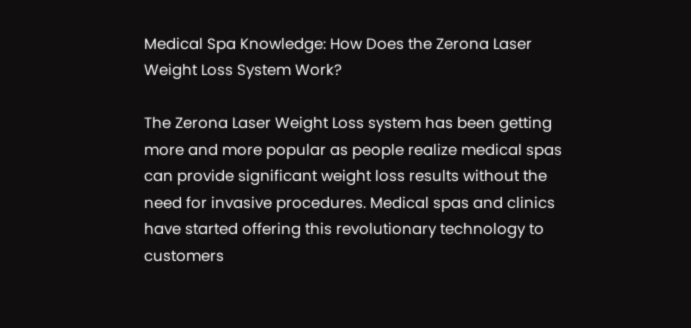Medical Spa Knowledge: How Does the Zerona Laser Weight Loss System Work?

The Zerona Laser Weight Loss system has been getting more and more popular as people realize medical spas can provide significant weight loss results without the need for invasive procedures. Medical spas and clinics have started offering this revolutionary technology to customers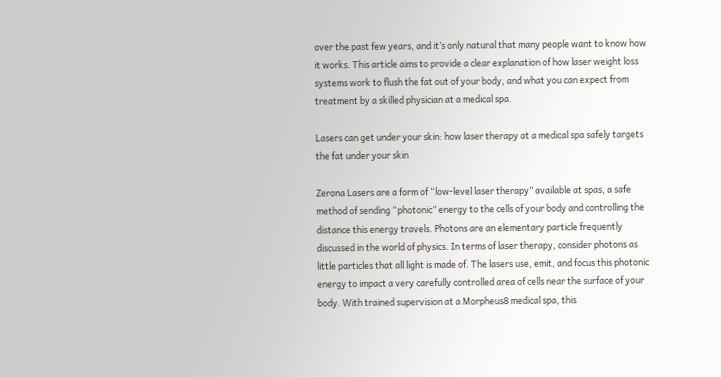over the past few years, and it’s only natural that many people want to know how it works. This article aims to provide a clear explanation of how laser weight loss systems work to flush the fat out of your body, and what you can expect from treatment by a skilled physician at a medical spa.

Lasers can get under your skin: how laser therapy at a medical spa safely targets the fat under your skin

Zerona Lasers are a form of “low-level laser therapy” available at spas, a safe method of sending “photonic” energy to the cells of your body and controlling the distance this energy travels. Photons are an elementary particle frequently discussed in the world of physics. In terms of laser therapy, consider photons as little particles that all light is made of. The lasers use, emit, and focus this photonic energy to impact a very carefully controlled area of cells near the surface of your body. With trained supervision at a Morpheus8 medical spa, this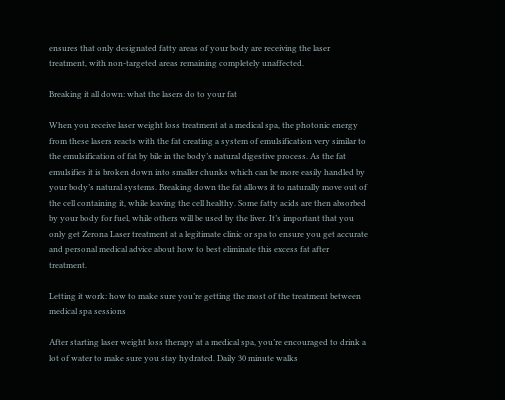ensures that only designated fatty areas of your body are receiving the laser treatment, with non-targeted areas remaining completely unaffected.

Breaking it all down: what the lasers do to your fat

When you receive laser weight loss treatment at a medical spa, the photonic energy from these lasers reacts with the fat creating a system of emulsification very similar to the emulsification of fat by bile in the body’s natural digestive process. As the fat emulsifies it is broken down into smaller chunks which can be more easily handled by your body’s natural systems. Breaking down the fat allows it to naturally move out of the cell containing it, while leaving the cell healthy. Some fatty acids are then absorbed by your body for fuel, while others will be used by the liver. It’s important that you only get Zerona Laser treatment at a legitimate clinic or spa to ensure you get accurate and personal medical advice about how to best eliminate this excess fat after treatment.

Letting it work: how to make sure you’re getting the most of the treatment between medical spa sessions

After starting laser weight loss therapy at a medical spa, you’re encouraged to drink a lot of water to make sure you stay hydrated. Daily 30 minute walks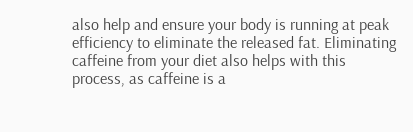also help and ensure your body is running at peak efficiency to eliminate the released fat. Eliminating caffeine from your diet also helps with this process, as caffeine is a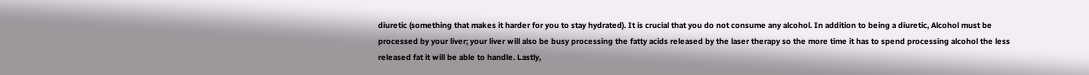diuretic (something that makes it harder for you to stay hydrated). It is crucial that you do not consume any alcohol. In addition to being a diuretic, Alcohol must be processed by your liver; your liver will also be busy processing the fatty acids released by the laser therapy so the more time it has to spend processing alcohol the less released fat it will be able to handle. Lastly,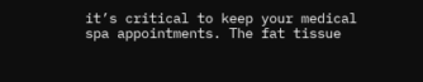it’s critical to keep your medical spa appointments. The fat tissue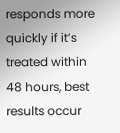responds more quickly if it’s treated within 48 hours, best results occur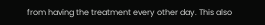from having the treatment every other day. This also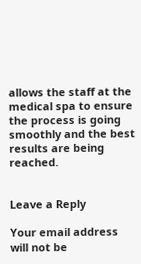allows the staff at the medical spa to ensure the process is going smoothly and the best results are being reached.


Leave a Reply

Your email address will not be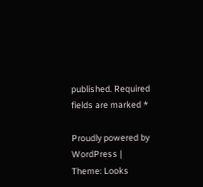published. Required fields are marked *

Proudly powered by WordPress | Theme: Looks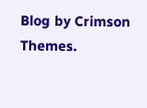Blog by Crimson Themes.